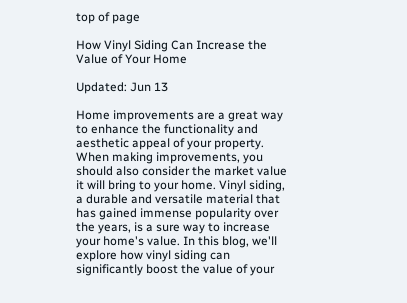top of page

How Vinyl Siding Can Increase the Value of Your Home

Updated: Jun 13

Home improvements are a great way to enhance the functionality and aesthetic appeal of your property. When making improvements, you should also consider the market value it will bring to your home. Vinyl siding, a durable and versatile material that has gained immense popularity over the years, is a sure way to increase your home's value. In this blog, we'll explore how vinyl siding can significantly boost the value of your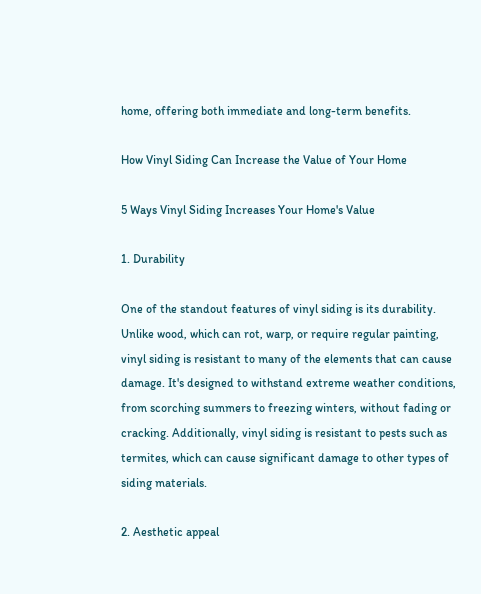home, offering both immediate and long-term benefits.

How Vinyl Siding Can Increase the Value of Your Home

5 Ways Vinyl Siding Increases Your Home's Value

1. Durability

One of the standout features of vinyl siding is its durability. Unlike wood, which can rot, warp, or require regular painting, vinyl siding is resistant to many of the elements that can cause damage. It's designed to withstand extreme weather conditions, from scorching summers to freezing winters, without fading or cracking. Additionally, vinyl siding is resistant to pests such as termites, which can cause significant damage to other types of siding materials.

2. Aesthetic appeal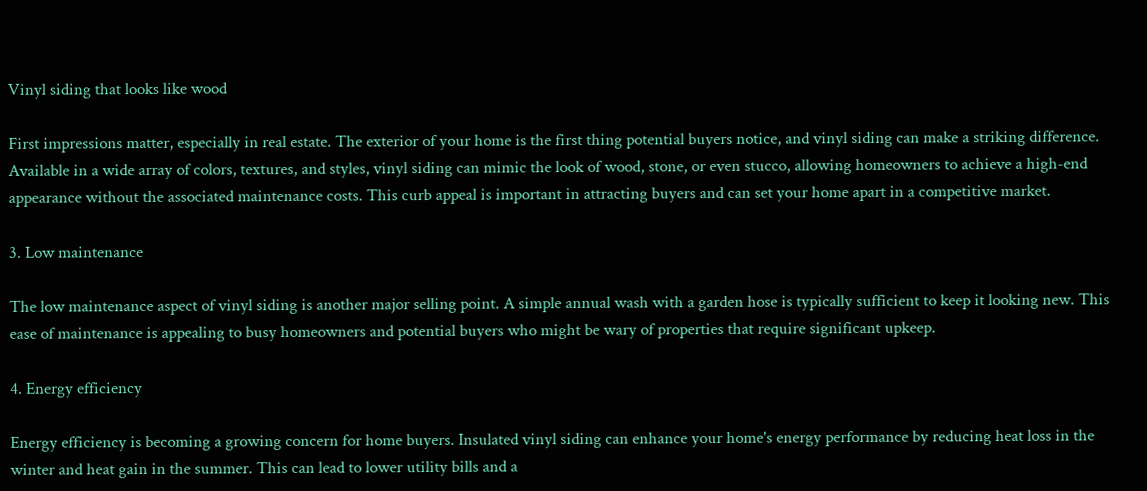Vinyl siding that looks like wood

First impressions matter, especially in real estate. The exterior of your home is the first thing potential buyers notice, and vinyl siding can make a striking difference. Available in a wide array of colors, textures, and styles, vinyl siding can mimic the look of wood, stone, or even stucco, allowing homeowners to achieve a high-end appearance without the associated maintenance costs. This curb appeal is important in attracting buyers and can set your home apart in a competitive market.

3. Low maintenance

The low maintenance aspect of vinyl siding is another major selling point. A simple annual wash with a garden hose is typically sufficient to keep it looking new. This ease of maintenance is appealing to busy homeowners and potential buyers who might be wary of properties that require significant upkeep.

4. Energy efficiency

Energy efficiency is becoming a growing concern for home buyers. Insulated vinyl siding can enhance your home's energy performance by reducing heat loss in the winter and heat gain in the summer. This can lead to lower utility bills and a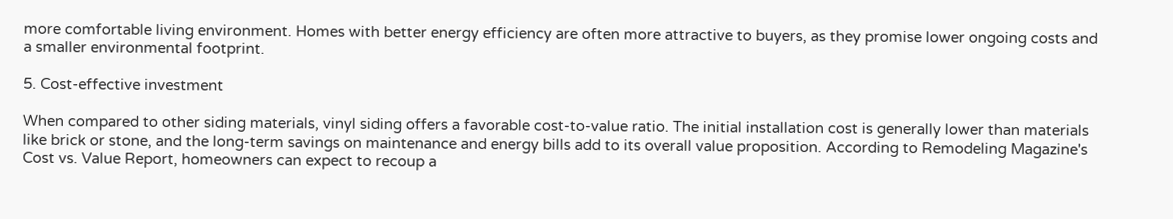more comfortable living environment. Homes with better energy efficiency are often more attractive to buyers, as they promise lower ongoing costs and a smaller environmental footprint.

5. Cost-effective investment

When compared to other siding materials, vinyl siding offers a favorable cost-to-value ratio. The initial installation cost is generally lower than materials like brick or stone, and the long-term savings on maintenance and energy bills add to its overall value proposition. According to Remodeling Magazine's Cost vs. Value Report, homeowners can expect to recoup a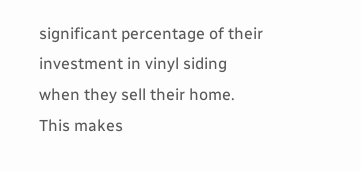significant percentage of their investment in vinyl siding when they sell their home. This makes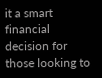it a smart financial decision for those looking to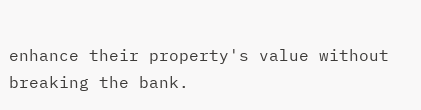enhance their property's value without breaking the bank.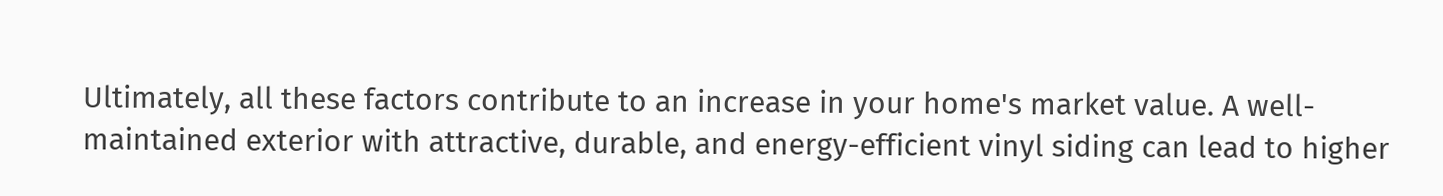Ultimately, all these factors contribute to an increase in your home's market value. A well-maintained exterior with attractive, durable, and energy-efficient vinyl siding can lead to higher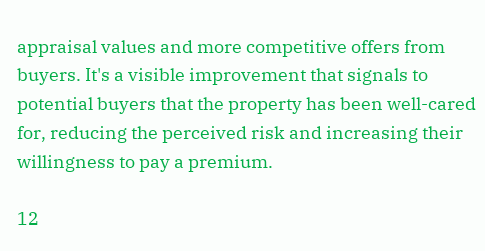appraisal values and more competitive offers from buyers. It's a visible improvement that signals to potential buyers that the property has been well-cared for, reducing the perceived risk and increasing their willingness to pay a premium.

12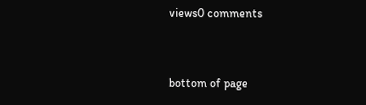views0 comments


bottom of page